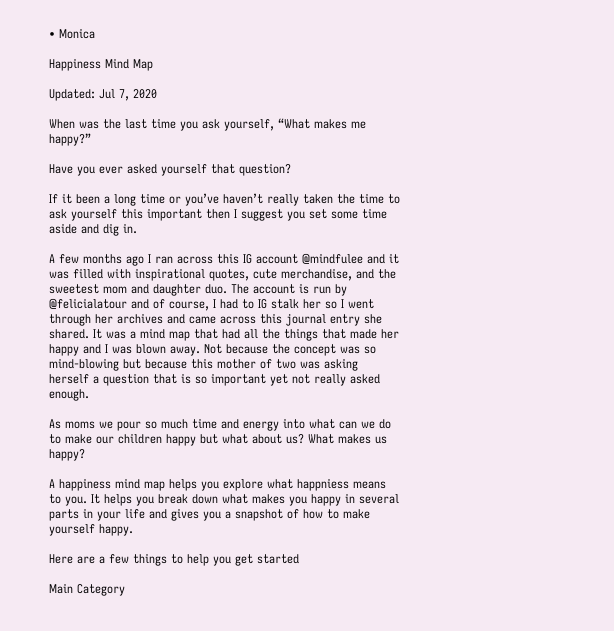• Monica

Happiness Mind Map

Updated: Jul 7, 2020

When was the last time you ask yourself, “What makes me happy?”

Have you ever asked yourself that question?

If it been a long time or you’ve haven’t really taken the time to ask yourself this important then I suggest you set some time aside and dig in.

A few months ago I ran across this IG account @mindfulee and it was filled with inspirational quotes, cute merchandise, and the sweetest mom and daughter duo. The account is run by @felicialatour and of course, I had to IG stalk her so I went through her archives and came across this journal entry she shared. It was a mind map that had all the things that made her happy and I was blown away. Not because the concept was so mind-blowing but because this mother of two was asking herself a question that is so important yet not really asked enough.

As moms we pour so much time and energy into what can we do to make our children happy but what about us? What makes us happy?

A happiness mind map helps you explore what happniess means to you. It helps you break down what makes you happy in several parts in your life and gives you a snapshot of how to make yourself happy.

Here are a few things to help you get started

Main Category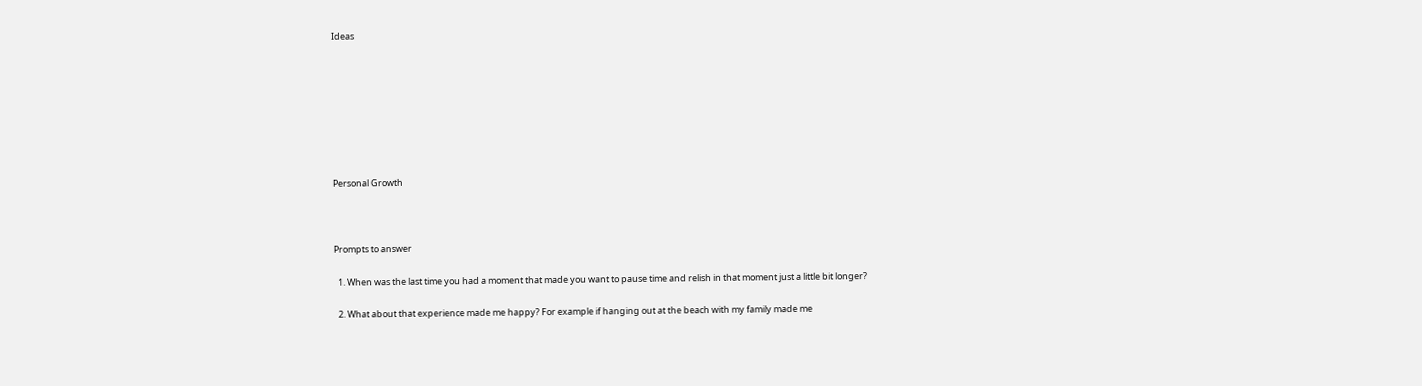Ideas








Personal Growth



Prompts to answer

  1. When was the last time you had a moment that made you want to pause time and relish in that moment just a little bit longer?

  2. What about that experience made me happy? For example if hanging out at the beach with my family made me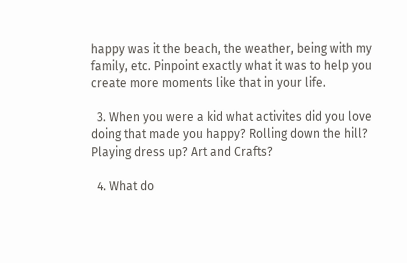happy was it the beach, the weather, being with my family, etc. Pinpoint exactly what it was to help you create more moments like that in your life.

  3. When you were a kid what activites did you love doing that made you happy? Rolling down the hill? Playing dress up? Art and Crafts?

  4. What do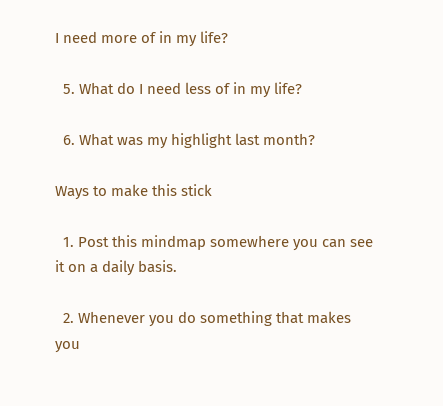I need more of in my life?

  5. What do I need less of in my life?

  6. What was my highlight last month?

Ways to make this stick

  1. Post this mindmap somewhere you can see it on a daily basis.

  2. Whenever you do something that makes you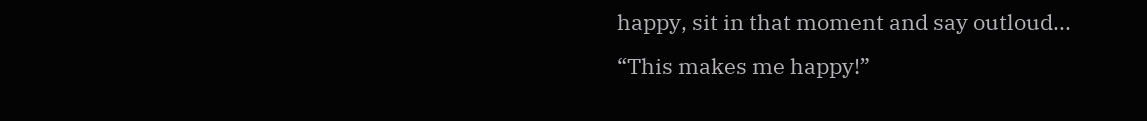happy, sit in that moment and say outloud... “This makes me happy!”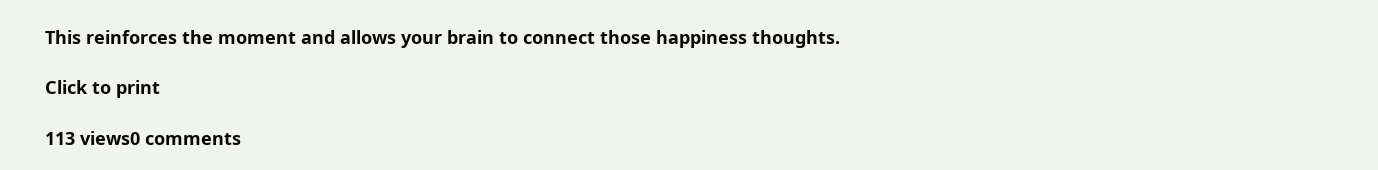This reinforces the moment and allows your brain to connect those happiness thoughts.

Click to print

113 views0 comments